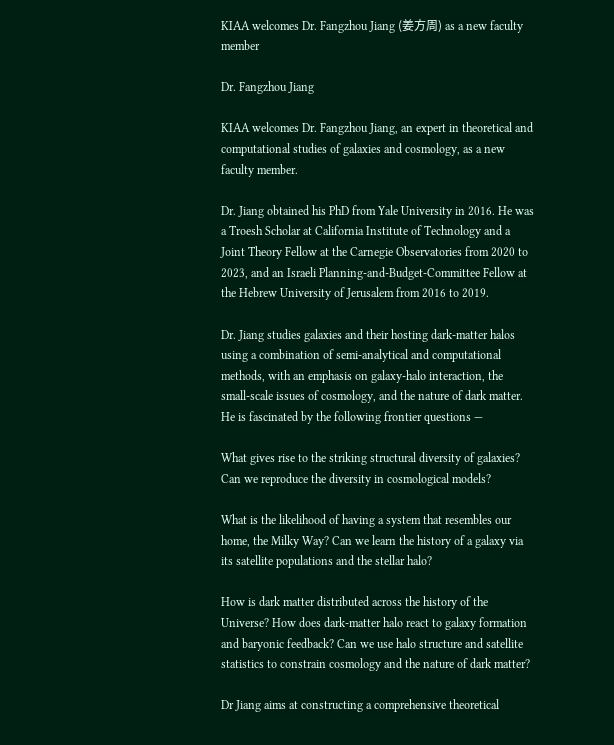KIAA welcomes Dr. Fangzhou Jiang (姜方周) as a new faculty member

Dr. Fangzhou Jiang

KIAA welcomes Dr. Fangzhou Jiang, an expert in theoretical and computational studies of galaxies and cosmology, as a new faculty member.

Dr. Jiang obtained his PhD from Yale University in 2016. He was a Troesh Scholar at California Institute of Technology and a Joint Theory Fellow at the Carnegie Observatories from 2020 to 2023, and an Israeli Planning-and-Budget-Committee Fellow at the Hebrew University of Jerusalem from 2016 to 2019.

Dr. Jiang studies galaxies and their hosting dark-matter halos using a combination of semi-analytical and computational methods, with an emphasis on galaxy-halo interaction, the small-scale issues of cosmology, and the nature of dark matter. He is fascinated by the following frontier questions —

What gives rise to the striking structural diversity of galaxies? Can we reproduce the diversity in cosmological models?

What is the likelihood of having a system that resembles our home, the Milky Way? Can we learn the history of a galaxy via its satellite populations and the stellar halo?

How is dark matter distributed across the history of the Universe? How does dark-matter halo react to galaxy formation and baryonic feedback? Can we use halo structure and satellite statistics to constrain cosmology and the nature of dark matter?

Dr Jiang aims at constructing a comprehensive theoretical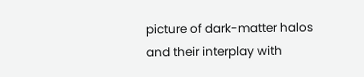picture of dark-matter halos and their interplay with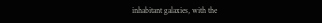inhabitant galaxies, with the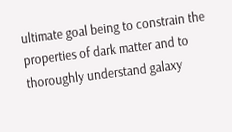ultimate goal being to constrain the properties of dark matter and to thoroughly understand galaxy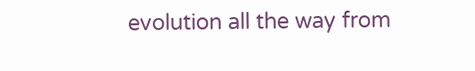evolution all the way from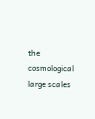the cosmological large scales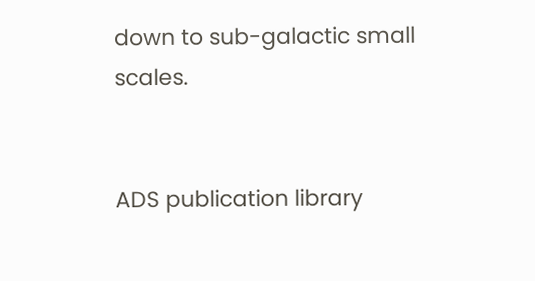down to sub-galactic small scales.


ADS publication library